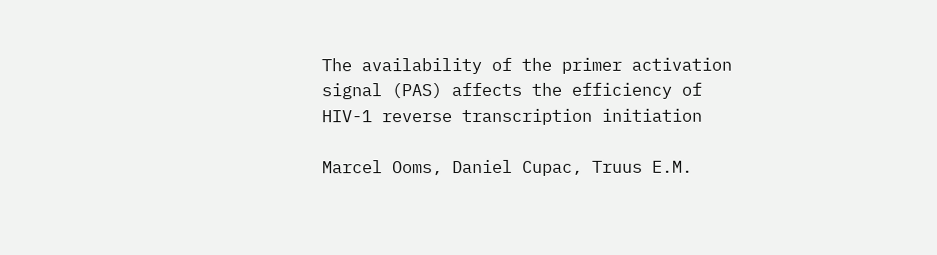The availability of the primer activation signal (PAS) affects the efficiency of HIV-1 reverse transcription initiation

Marcel Ooms, Daniel Cupac, Truus E.M.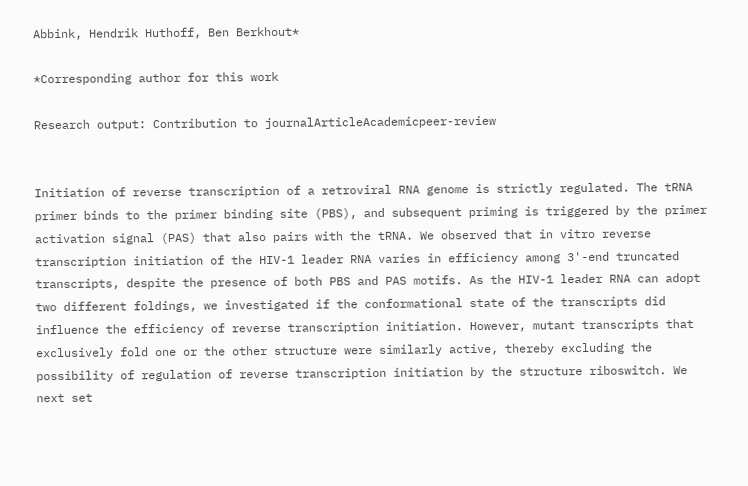Abbink, Hendrik Huthoff, Ben Berkhout*

*Corresponding author for this work

Research output: Contribution to journalArticleAcademicpeer-review


Initiation of reverse transcription of a retroviral RNA genome is strictly regulated. The tRNA primer binds to the primer binding site (PBS), and subsequent priming is triggered by the primer activation signal (PAS) that also pairs with the tRNA. We observed that in vitro reverse transcription initiation of the HIV-1 leader RNA varies in efficiency among 3'-end truncated transcripts, despite the presence of both PBS and PAS motifs. As the HIV-1 leader RNA can adopt two different foldings, we investigated if the conformational state of the transcripts did influence the efficiency of reverse transcription initiation. However, mutant transcripts that exclusively fold one or the other structure were similarly active, thereby excluding the possibility of regulation of reverse transcription initiation by the structure riboswitch. We next set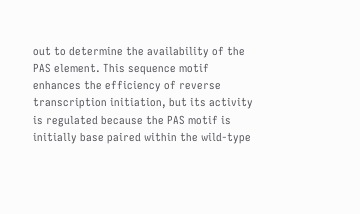out to determine the availability of the PAS element. This sequence motif enhances the efficiency of reverse transcription initiation, but its activity is regulated because the PAS motif is initially base paired within the wild-type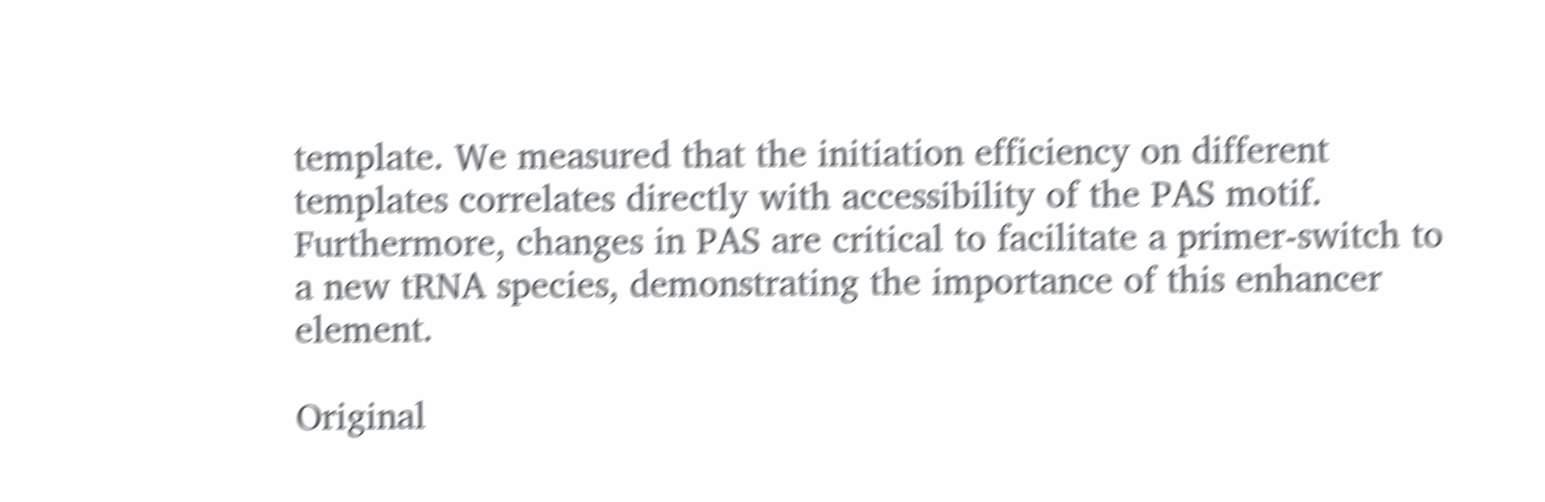template. We measured that the initiation efficiency on different templates correlates directly with accessibility of the PAS motif. Furthermore, changes in PAS are critical to facilitate a primer-switch to a new tRNA species, demonstrating the importance of this enhancer element.

Original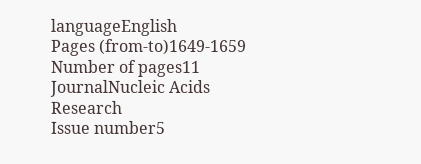languageEnglish
Pages (from-to)1649-1659
Number of pages11
JournalNucleic Acids Research
Issue number5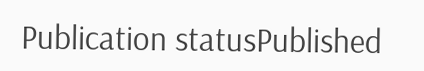Publication statusPublished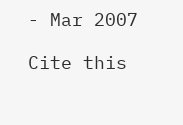- Mar 2007

Cite this